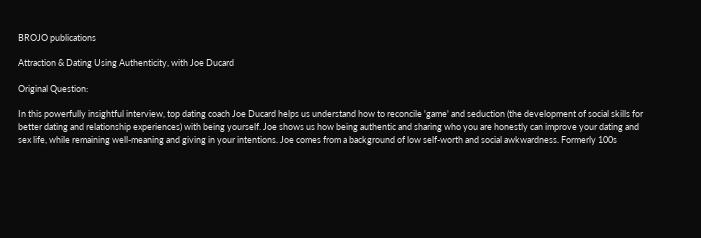BROJO publications

Attraction & Dating Using Authenticity, with Joe Ducard

Original Question:

In this powerfully insightful interview, top dating coach Joe Ducard helps us understand how to reconcile 'game' and seduction (the development of social skills for better dating and relationship experiences) with being yourself. Joe shows us how being authentic and sharing who you are honestly can improve your dating and sex life, while remaining well-meaning and giving in your intentions. Joe comes from a background of low self-worth and social awkwardness. Formerly 100s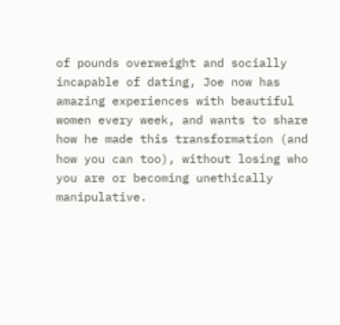of pounds overweight and socially incapable of dating, Joe now has amazing experiences with beautiful women every week, and wants to share how he made this transformation (and how you can too), without losing who you are or becoming unethically manipulative.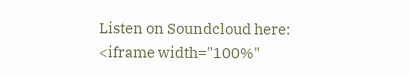Listen on Soundcloud here:
<iframe width="100%"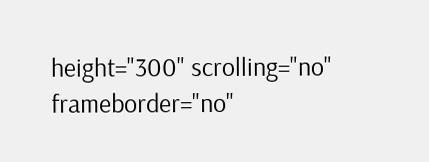height="300" scrolling="no" frameborder="no"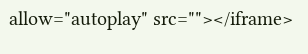allow="autoplay" src=""></iframe>